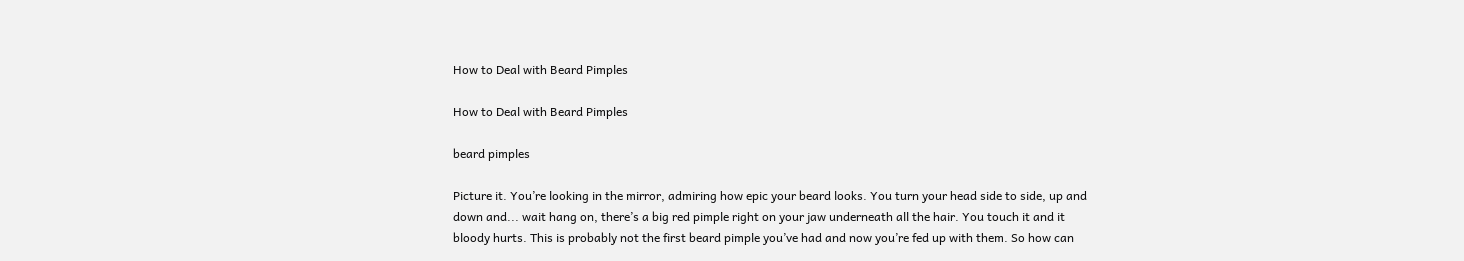How to Deal with Beard Pimples

How to Deal with Beard Pimples

beard pimples

Picture it. You’re looking in the mirror, admiring how epic your beard looks. You turn your head side to side, up and down and... wait hang on, there’s a big red pimple right on your jaw underneath all the hair. You touch it and it bloody hurts. This is probably not the first beard pimple you’ve had and now you’re fed up with them. So how can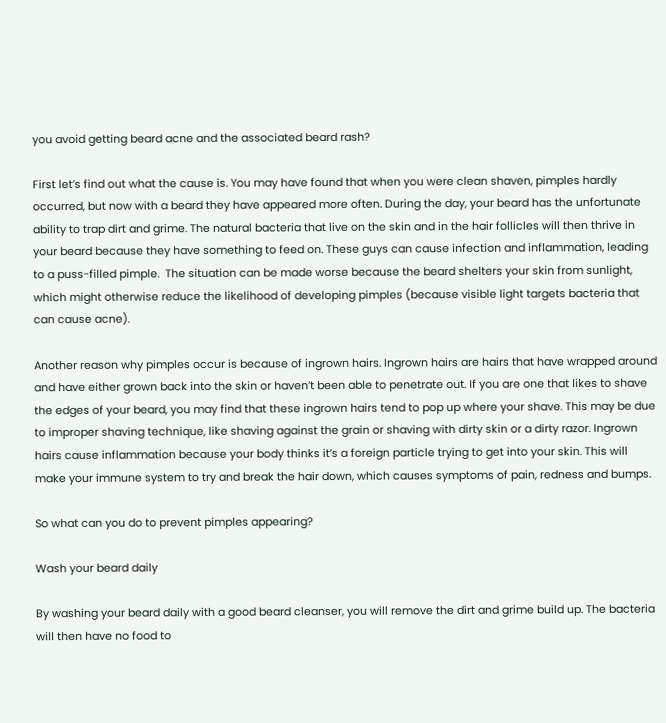you avoid getting beard acne and the associated beard rash?

First let’s find out what the cause is. You may have found that when you were clean shaven, pimples hardly occurred, but now with a beard they have appeared more often. During the day, your beard has the unfortunate ability to trap dirt and grime. The natural bacteria that live on the skin and in the hair follicles will then thrive in your beard because they have something to feed on. These guys can cause infection and inflammation, leading to a puss-filled pimple.  The situation can be made worse because the beard shelters your skin from sunlight, which might otherwise reduce the likelihood of developing pimples (because visible light targets bacteria that can cause acne).

Another reason why pimples occur is because of ingrown hairs. Ingrown hairs are hairs that have wrapped around and have either grown back into the skin or haven’t been able to penetrate out. If you are one that likes to shave the edges of your beard, you may find that these ingrown hairs tend to pop up where your shave. This may be due to improper shaving technique, like shaving against the grain or shaving with dirty skin or a dirty razor. Ingrown hairs cause inflammation because your body thinks it’s a foreign particle trying to get into your skin. This will make your immune system to try and break the hair down, which causes symptoms of pain, redness and bumps.

So what can you do to prevent pimples appearing?

Wash your beard daily

By washing your beard daily with a good beard cleanser, you will remove the dirt and grime build up. The bacteria will then have no food to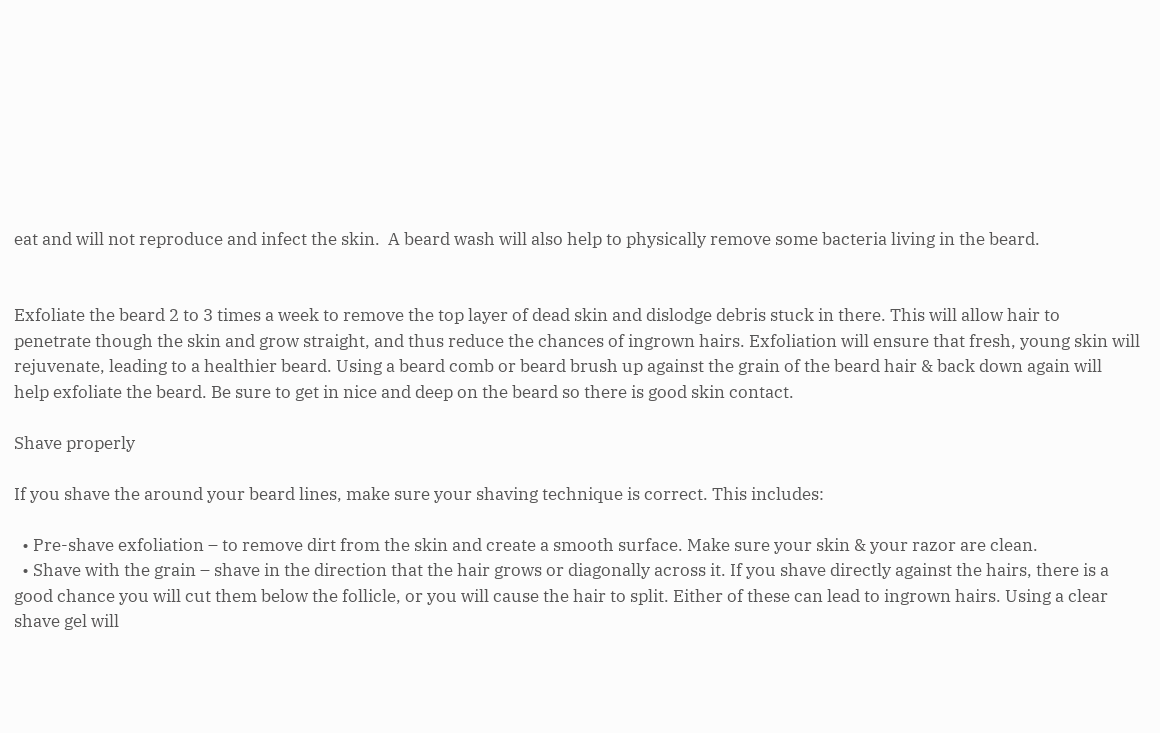eat and will not reproduce and infect the skin.  A beard wash will also help to physically remove some bacteria living in the beard.


Exfoliate the beard 2 to 3 times a week to remove the top layer of dead skin and dislodge debris stuck in there. This will allow hair to penetrate though the skin and grow straight, and thus reduce the chances of ingrown hairs. Exfoliation will ensure that fresh, young skin will rejuvenate, leading to a healthier beard. Using a beard comb or beard brush up against the grain of the beard hair & back down again will help exfoliate the beard. Be sure to get in nice and deep on the beard so there is good skin contact.

Shave properly

If you shave the around your beard lines, make sure your shaving technique is correct. This includes:

  • Pre-shave exfoliation – to remove dirt from the skin and create a smooth surface. Make sure your skin & your razor are clean.
  • Shave with the grain – shave in the direction that the hair grows or diagonally across it. If you shave directly against the hairs, there is a good chance you will cut them below the follicle, or you will cause the hair to split. Either of these can lead to ingrown hairs. Using a clear shave gel will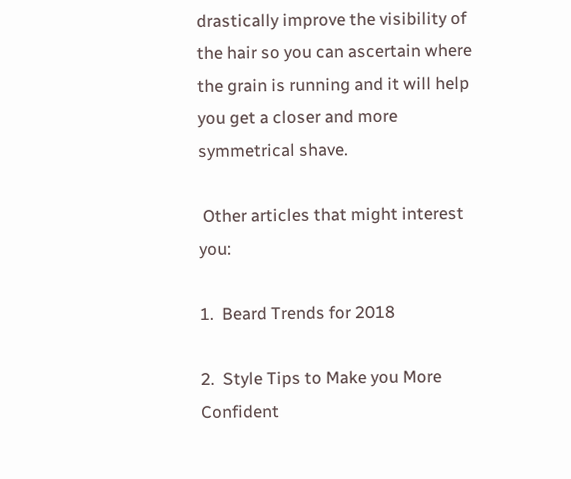drastically improve the visibility of the hair so you can ascertain where the grain is running and it will help you get a closer and more symmetrical shave.

 Other articles that might interest you:

1.  Beard Trends for 2018

2.  Style Tips to Make you More Confident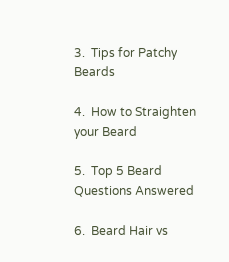3.  Tips for Patchy Beards

4.  How to Straighten your Beard

5.  Top 5 Beard Questions Answered

6.  Beard Hair vs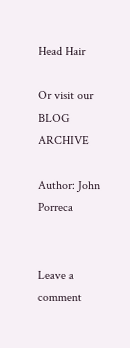Head Hair

Or visit our BLOG ARCHIVE

Author: John Porreca


Leave a comment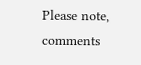Please note, comments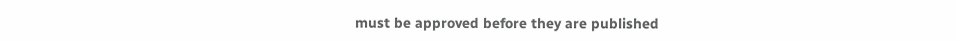must be approved before they are published